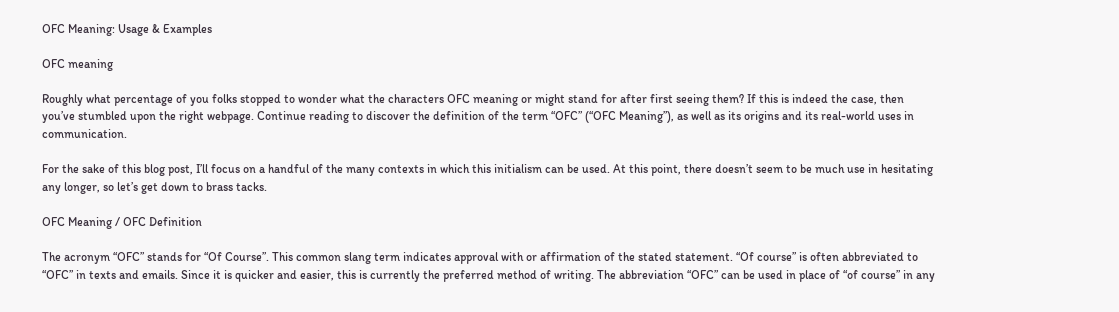OFC Meaning: Usage & Examples

OFC meaning

Roughly what percentage of you folks stopped to wonder what the characters OFC meaning or might stand for after first seeing them? If this is indeed the case, then you’ve stumbled upon the right webpage. Continue reading to discover the definition of the term “OFC” (“OFC Meaning”), as well as its origins and its real-world uses in communication.

For the sake of this blog post, I’ll focus on a handful of the many contexts in which this initialism can be used. At this point, there doesn’t seem to be much use in hesitating any longer, so let’s get down to brass tacks.

OFC Meaning / OFC Definition

The acronym “OFC” stands for “Of Course”. This common slang term indicates approval with or affirmation of the stated statement. “Of course” is often abbreviated to “OFC” in texts and emails. Since it is quicker and easier, this is currently the preferred method of writing. The abbreviation “OFC” can be used in place of “of course” in any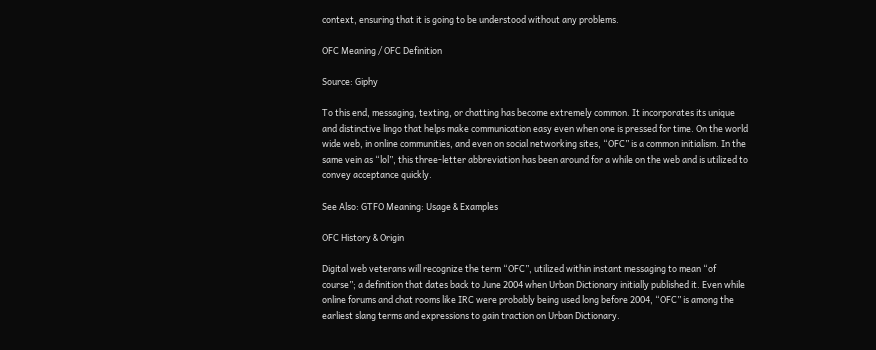context, ensuring that it is going to be understood without any problems.

OFC Meaning / OFC Definition

Source: Giphy

To this end, messaging, texting, or chatting has become extremely common. It incorporates its unique and distinctive lingo that helps make communication easy even when one is pressed for time. On the world wide web, in online communities, and even on social networking sites, “OFC” is a common initialism. In the same vein as “lol”, this three-letter abbreviation has been around for a while on the web and is utilized to convey acceptance quickly.

See Also: GTFO Meaning: Usage & Examples

OFC History & Origin

Digital web veterans will recognize the term “OFC”, utilized within instant messaging to mean “of course”; a definition that dates back to June 2004 when Urban Dictionary initially published it. Even while online forums and chat rooms like IRC were probably being used long before 2004, “OFC” is among the earliest slang terms and expressions to gain traction on Urban Dictionary.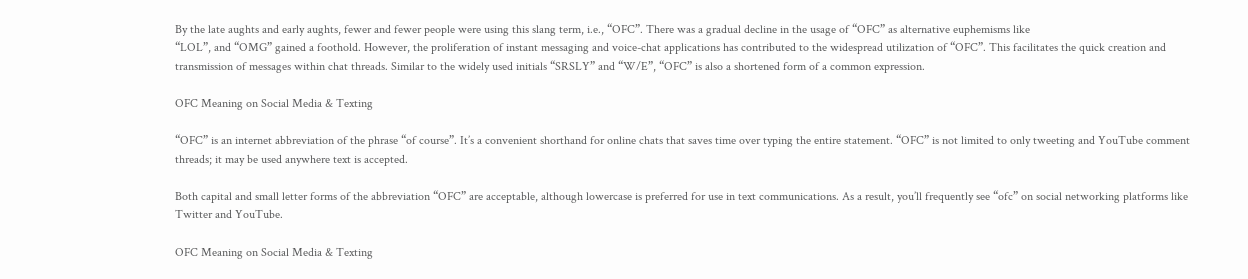By the late aughts and early aughts, fewer and fewer people were using this slang term, i.e., “OFC”. There was a gradual decline in the usage of “OFC” as alternative euphemisms like
“LOL”, and “OMG” gained a foothold. However, the proliferation of instant messaging and voice-chat applications has contributed to the widespread utilization of “OFC”. This facilitates the quick creation and transmission of messages within chat threads. Similar to the widely used initials “SRSLY” and “W/E”, “OFC” is also a shortened form of a common expression.

OFC Meaning on Social Media & Texting

“OFC” is an internet abbreviation of the phrase “of course”. It’s a convenient shorthand for online chats that saves time over typing the entire statement. “OFC” is not limited to only tweeting and YouTube comment threads; it may be used anywhere text is accepted.

Both capital and small letter forms of the abbreviation “OFC” are acceptable, although lowercase is preferred for use in text communications. As a result, you’ll frequently see “ofc” on social networking platforms like Twitter and YouTube.

OFC Meaning on Social Media & Texting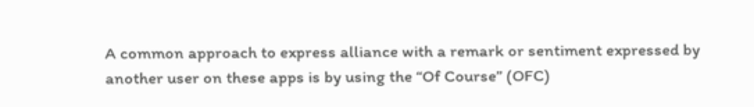A common approach to express alliance with a remark or sentiment expressed by another user on these apps is by using the “Of Course” (OFC)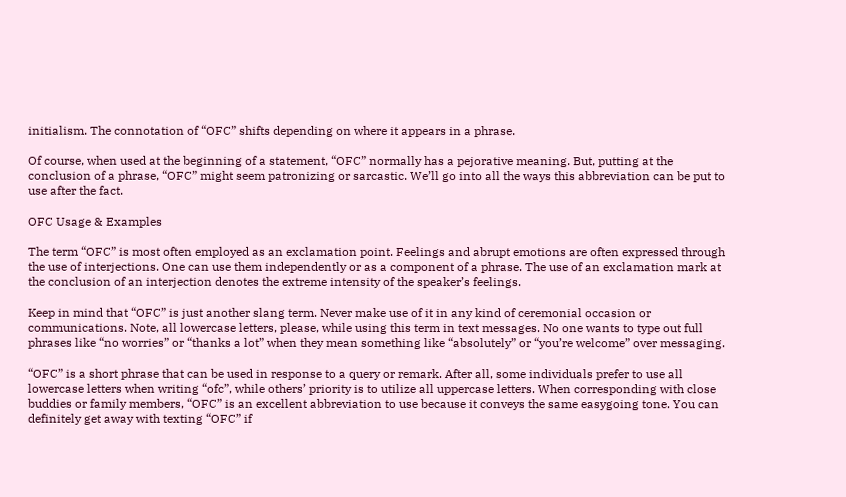initialism. The connotation of “OFC” shifts depending on where it appears in a phrase.

Of course, when used at the beginning of a statement, “OFC” normally has a pejorative meaning. But, putting at the conclusion of a phrase, “OFC” might seem patronizing or sarcastic. We’ll go into all the ways this abbreviation can be put to use after the fact.

OFC Usage & Examples

The term “OFC” is most often employed as an exclamation point. Feelings and abrupt emotions are often expressed through the use of interjections. One can use them independently or as a component of a phrase. The use of an exclamation mark at the conclusion of an interjection denotes the extreme intensity of the speaker’s feelings.

Keep in mind that “OFC” is just another slang term. Never make use of it in any kind of ceremonial occasion or communications. Note, all lowercase letters, please, while using this term in text messages. No one wants to type out full phrases like “no worries” or “thanks a lot” when they mean something like “absolutely” or “you’re welcome” over messaging.

“OFC” is a short phrase that can be used in response to a query or remark. After all, some individuals prefer to use all lowercase letters when writing “ofc”, while others’ priority is to utilize all uppercase letters. When corresponding with close buddies or family members, “OFC” is an excellent abbreviation to use because it conveys the same easygoing tone. You can definitely get away with texting “OFC” if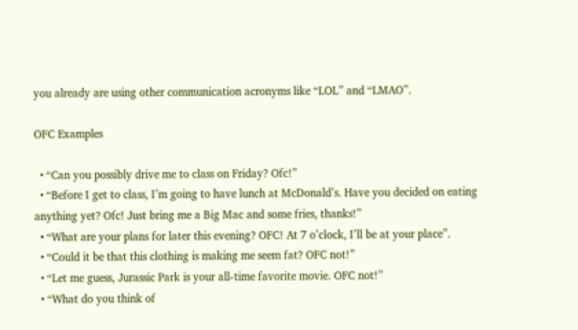you already are using other communication acronyms like “LOL” and “LMAO”.

OFC Examples

  • “Can you possibly drive me to class on Friday? Ofc!”
  • “Before I get to class, I’m going to have lunch at McDonald’s. Have you decided on eating anything yet? Ofc! Just bring me a Big Mac and some fries, thanks!”
  • “What are your plans for later this evening? OFC! At 7 o’clock, I’ll be at your place”.
  • “Could it be that this clothing is making me seem fat? OFC not!”
  • “Let me guess, Jurassic Park is your all-time favorite movie. OFC not!”
  • “What do you think of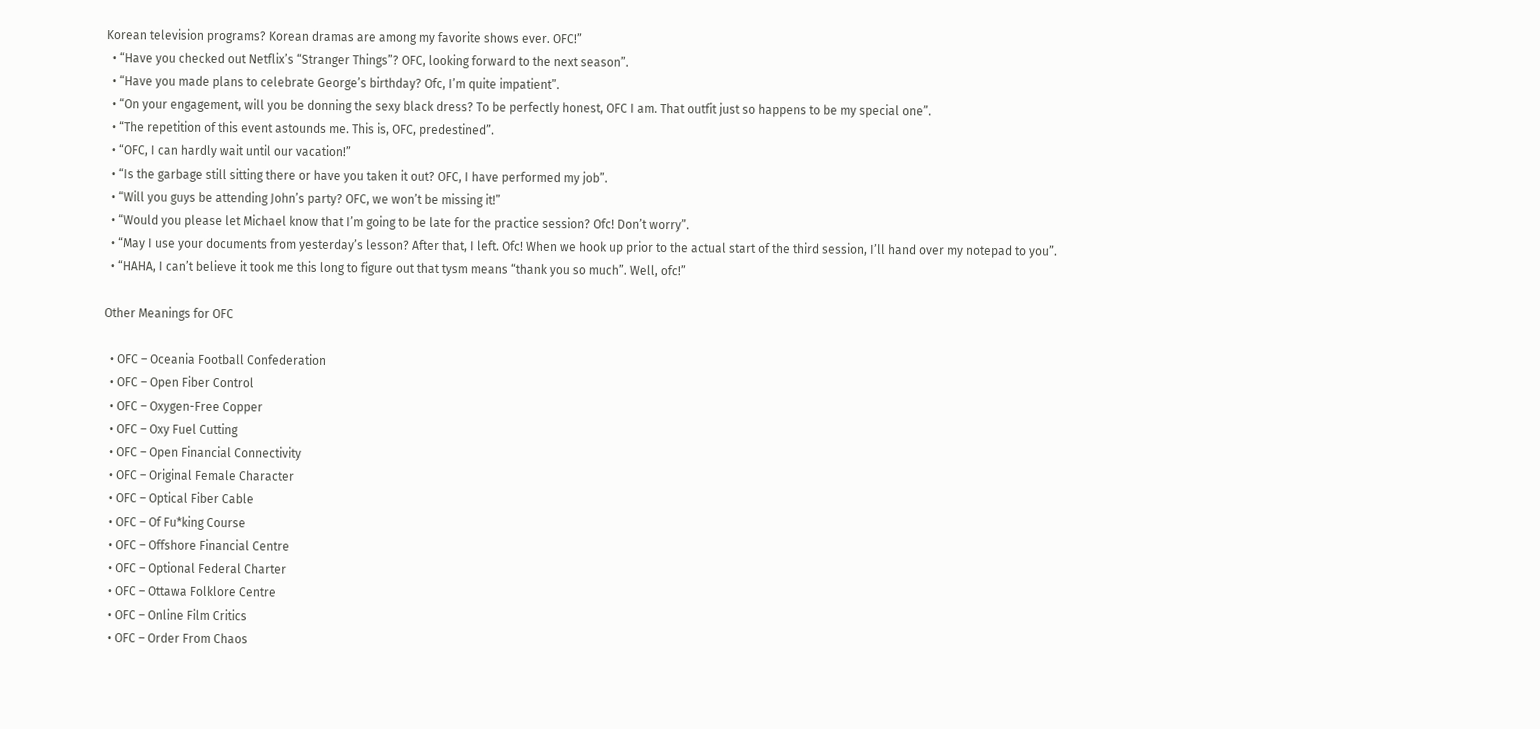Korean television programs? Korean dramas are among my favorite shows ever. OFC!”
  • “Have you checked out Netflix’s “Stranger Things”? OFC, looking forward to the next season”.
  • “Have you made plans to celebrate George’s birthday? Ofc, I’m quite impatient”.
  • “On your engagement, will you be donning the sexy black dress? To be perfectly honest, OFC I am. That outfit just so happens to be my special one”.
  • “The repetition of this event astounds me. This is, OFC, predestined”.
  • “OFC, I can hardly wait until our vacation!”
  • “Is the garbage still sitting there or have you taken it out? OFC, I have performed my job”.
  • “Will you guys be attending John’s party? OFC, we won’t be missing it!”
  • “Would you please let Michael know that I’m going to be late for the practice session? Ofc! Don’t worry”.
  • “May I use your documents from yesterday’s lesson? After that, I left. Ofc! When we hook up prior to the actual start of the third session, I’ll hand over my notepad to you”.
  • “HAHA, I can’t believe it took me this long to figure out that tysm means “thank you so much”. Well, ofc!”

Other Meanings for OFC

  • OFC – Oceania Football Confederation
  • OFC – Open Fiber Control
  • OFC – Oxygen-Free Copper
  • OFC – Oxy Fuel Cutting
  • OFC – Open Financial Connectivity
  • OFC – Original Female Character
  • OFC – Optical Fiber Cable
  • OFC – Of Fu*king Course
  • OFC – Offshore Financial Centre
  • OFC – Optional Federal Charter
  • OFC – Ottawa Folklore Centre
  • OFC – Online Film Critics
  • OFC – Order From Chaos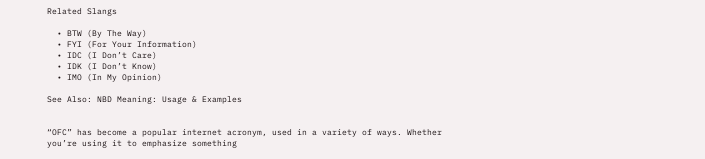Related Slangs

  • BTW (By The Way)
  • FYI (For Your Information)
  • IDC (I Don’t Care)
  • IDK (I Don’t Know)
  • IMO (In My Opinion)

See Also: NBD Meaning: Usage & Examples


“OFC” has become a popular internet acronym, used in a variety of ways. Whether you’re using it to emphasize something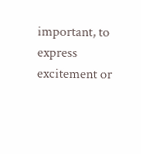important, to express excitement or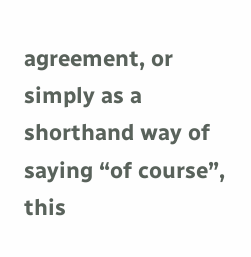agreement, or simply as a shorthand way of saying “of course”, this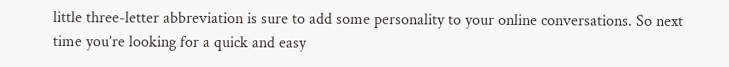little three-letter abbreviation is sure to add some personality to your online conversations. So next time you’re looking for a quick and easy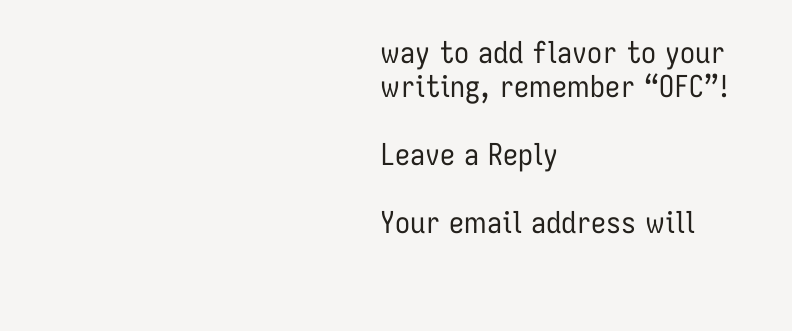way to add flavor to your writing, remember “OFC”!

Leave a Reply

Your email address will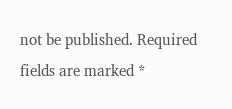not be published. Required fields are marked *